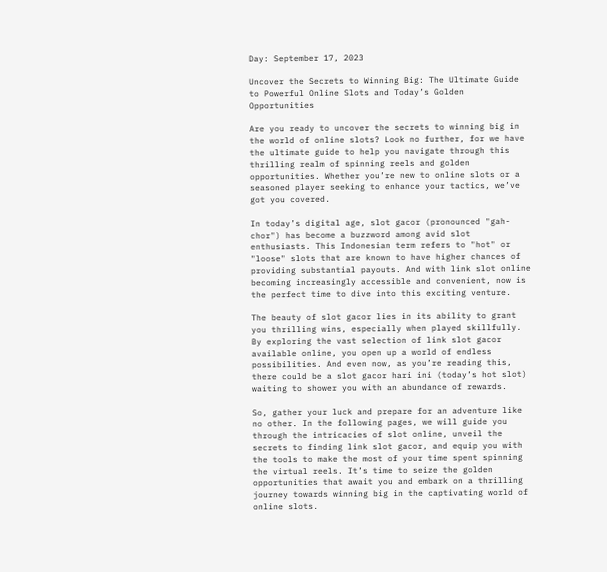Day: September 17, 2023

Uncover the Secrets to Winning Big: The Ultimate Guide to Powerful Online Slots and Today’s Golden Opportunities

Are you ready to uncover the secrets to winning big in the world of online slots? Look no further, for we have the ultimate guide to help you navigate through this thrilling realm of spinning reels and golden opportunities. Whether you’re new to online slots or a seasoned player seeking to enhance your tactics, we’ve got you covered.

In today’s digital age, slot gacor (pronounced "gah-chor") has become a buzzword among avid slot enthusiasts. This Indonesian term refers to "hot" or "loose" slots that are known to have higher chances of providing substantial payouts. And with link slot online becoming increasingly accessible and convenient, now is the perfect time to dive into this exciting venture.

The beauty of slot gacor lies in its ability to grant you thrilling wins, especially when played skillfully. By exploring the vast selection of link slot gacor available online, you open up a world of endless possibilities. And even now, as you’re reading this, there could be a slot gacor hari ini (today’s hot slot) waiting to shower you with an abundance of rewards.

So, gather your luck and prepare for an adventure like no other. In the following pages, we will guide you through the intricacies of slot online, unveil the secrets to finding link slot gacor, and equip you with the tools to make the most of your time spent spinning the virtual reels. It’s time to seize the golden opportunities that await you and embark on a thrilling journey towards winning big in the captivating world of online slots.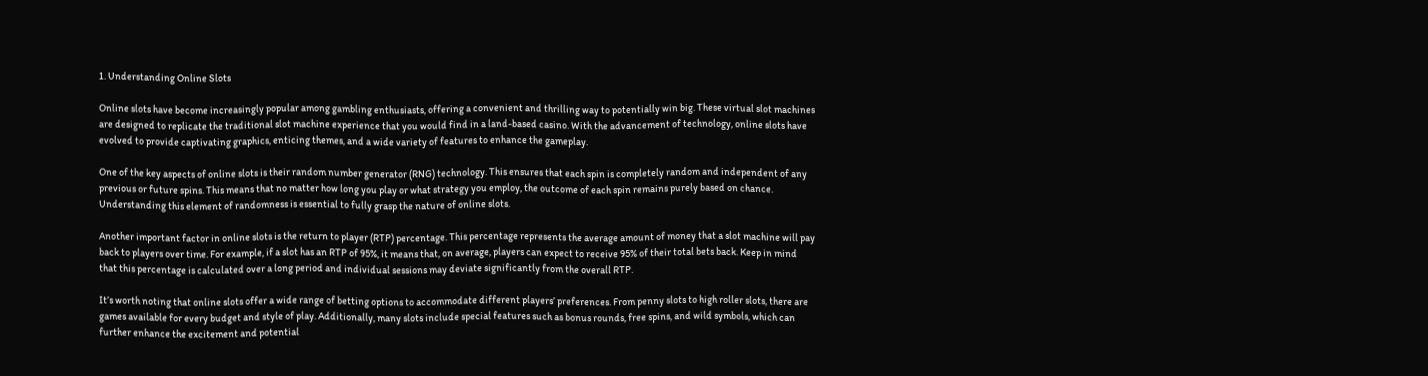1. Understanding Online Slots

Online slots have become increasingly popular among gambling enthusiasts, offering a convenient and thrilling way to potentially win big. These virtual slot machines are designed to replicate the traditional slot machine experience that you would find in a land-based casino. With the advancement of technology, online slots have evolved to provide captivating graphics, enticing themes, and a wide variety of features to enhance the gameplay.

One of the key aspects of online slots is their random number generator (RNG) technology. This ensures that each spin is completely random and independent of any previous or future spins. This means that no matter how long you play or what strategy you employ, the outcome of each spin remains purely based on chance. Understanding this element of randomness is essential to fully grasp the nature of online slots.

Another important factor in online slots is the return to player (RTP) percentage. This percentage represents the average amount of money that a slot machine will pay back to players over time. For example, if a slot has an RTP of 95%, it means that, on average, players can expect to receive 95% of their total bets back. Keep in mind that this percentage is calculated over a long period and individual sessions may deviate significantly from the overall RTP.

It’s worth noting that online slots offer a wide range of betting options to accommodate different players’ preferences. From penny slots to high roller slots, there are games available for every budget and style of play. Additionally, many slots include special features such as bonus rounds, free spins, and wild symbols, which can further enhance the excitement and potential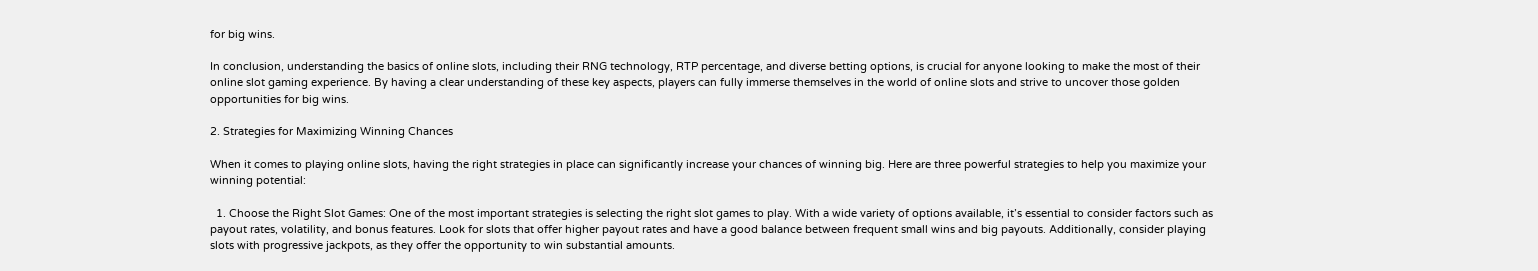for big wins.

In conclusion, understanding the basics of online slots, including their RNG technology, RTP percentage, and diverse betting options, is crucial for anyone looking to make the most of their online slot gaming experience. By having a clear understanding of these key aspects, players can fully immerse themselves in the world of online slots and strive to uncover those golden opportunities for big wins.

2. Strategies for Maximizing Winning Chances

When it comes to playing online slots, having the right strategies in place can significantly increase your chances of winning big. Here are three powerful strategies to help you maximize your winning potential:

  1. Choose the Right Slot Games: One of the most important strategies is selecting the right slot games to play. With a wide variety of options available, it’s essential to consider factors such as payout rates, volatility, and bonus features. Look for slots that offer higher payout rates and have a good balance between frequent small wins and big payouts. Additionally, consider playing slots with progressive jackpots, as they offer the opportunity to win substantial amounts.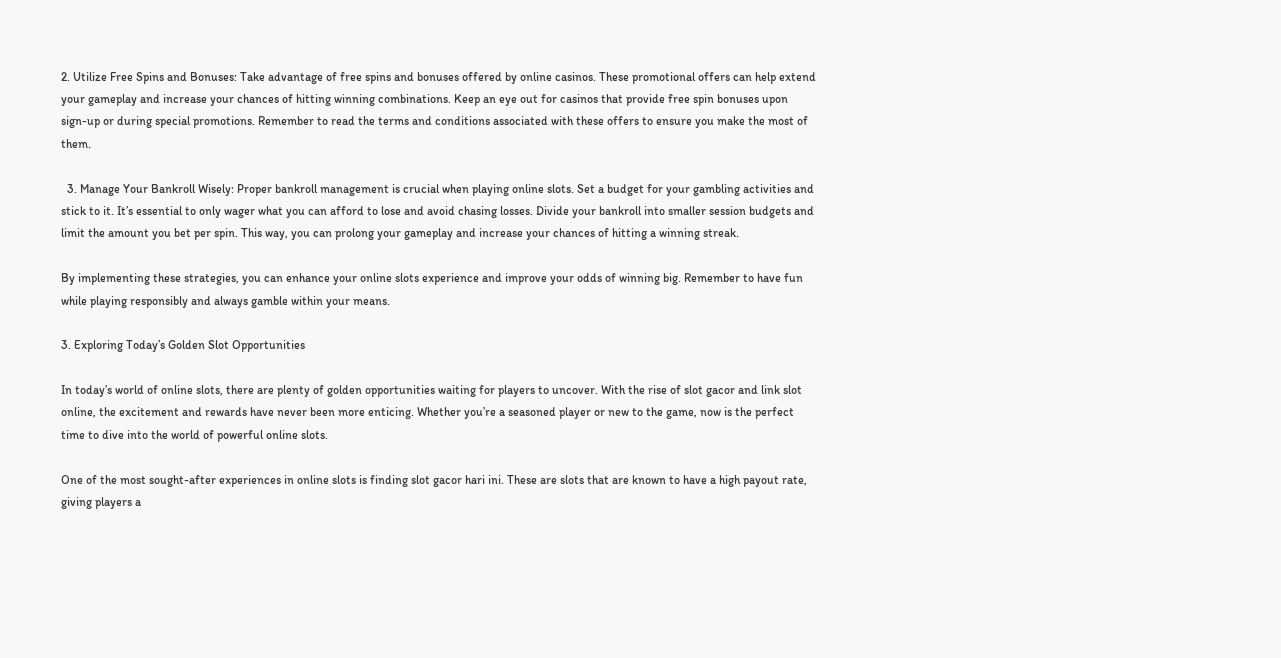2. Utilize Free Spins and Bonuses: Take advantage of free spins and bonuses offered by online casinos. These promotional offers can help extend your gameplay and increase your chances of hitting winning combinations. Keep an eye out for casinos that provide free spin bonuses upon sign-up or during special promotions. Remember to read the terms and conditions associated with these offers to ensure you make the most of them.

  3. Manage Your Bankroll Wisely: Proper bankroll management is crucial when playing online slots. Set a budget for your gambling activities and stick to it. It’s essential to only wager what you can afford to lose and avoid chasing losses. Divide your bankroll into smaller session budgets and limit the amount you bet per spin. This way, you can prolong your gameplay and increase your chances of hitting a winning streak.

By implementing these strategies, you can enhance your online slots experience and improve your odds of winning big. Remember to have fun while playing responsibly and always gamble within your means.

3. Exploring Today’s Golden Slot Opportunities

In today’s world of online slots, there are plenty of golden opportunities waiting for players to uncover. With the rise of slot gacor and link slot online, the excitement and rewards have never been more enticing. Whether you’re a seasoned player or new to the game, now is the perfect time to dive into the world of powerful online slots.

One of the most sought-after experiences in online slots is finding slot gacor hari ini. These are slots that are known to have a high payout rate, giving players a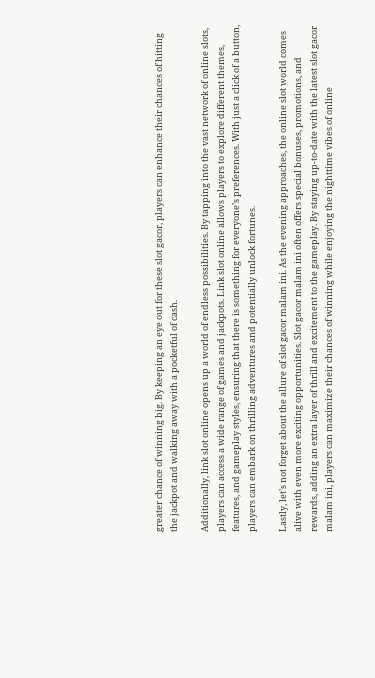greater chance of winning big. By keeping an eye out for these slot gacor, players can enhance their chances of hitting the jackpot and walking away with a pocketful of cash.

Additionally, link slot online opens up a world of endless possibilities. By tapping into the vast network of online slots, players can access a wide range of games and jackpots. Link slot online allows players to explore different themes, features, and gameplay styles, ensuring that there is something for everyone’s preferences. With just a click of a button, players can embark on thrilling adventures and potentially unlock fortunes.

Lastly, let’s not forget about the allure of slot gacor malam ini. As the evening approaches, the online slot world comes alive with even more exciting opportunities. Slot gacor malam ini often offers special bonuses, promotions, and rewards, adding an extra layer of thrill and excitement to the gameplay. By staying up-to-date with the latest slot gacor malam ini, players can maximize their chances of winning while enjoying the nighttime vibes of online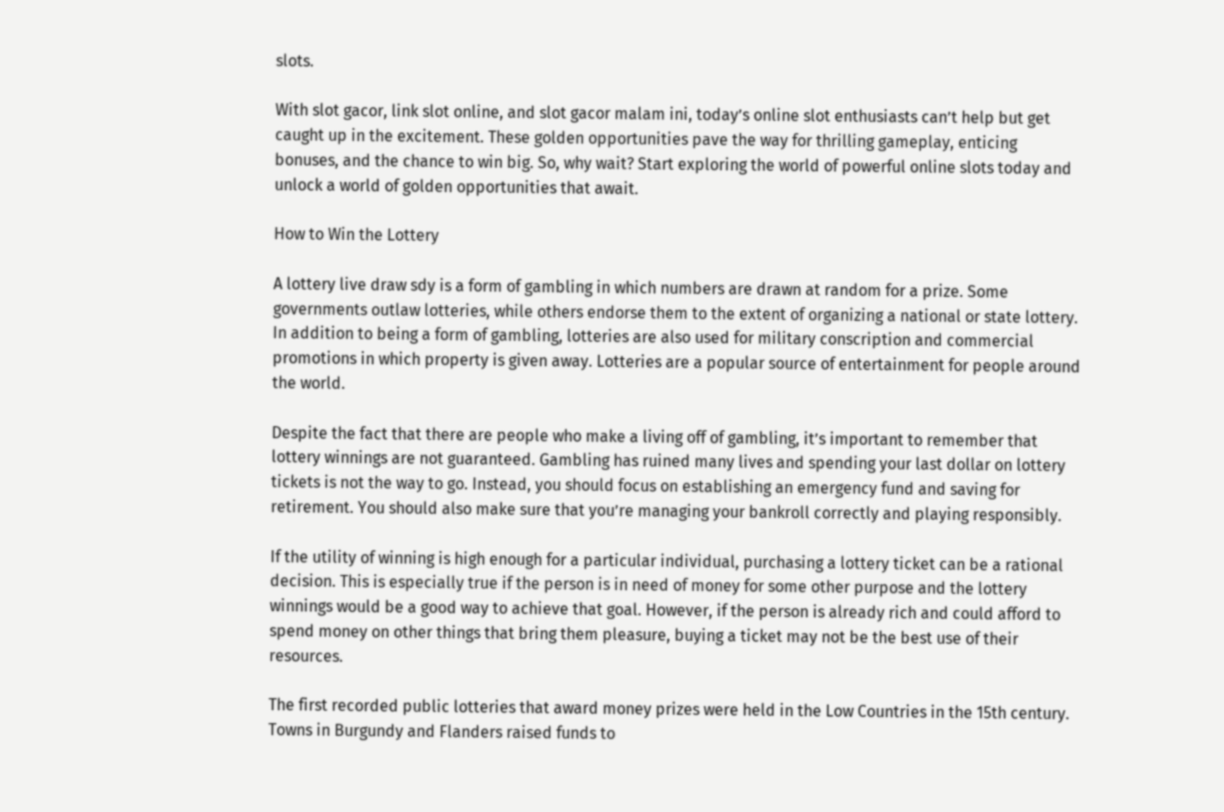slots.

With slot gacor, link slot online, and slot gacor malam ini, today’s online slot enthusiasts can’t help but get caught up in the excitement. These golden opportunities pave the way for thrilling gameplay, enticing bonuses, and the chance to win big. So, why wait? Start exploring the world of powerful online slots today and unlock a world of golden opportunities that await.

How to Win the Lottery

A lottery live draw sdy is a form of gambling in which numbers are drawn at random for a prize. Some governments outlaw lotteries, while others endorse them to the extent of organizing a national or state lottery. In addition to being a form of gambling, lotteries are also used for military conscription and commercial promotions in which property is given away. Lotteries are a popular source of entertainment for people around the world.

Despite the fact that there are people who make a living off of gambling, it’s important to remember that lottery winnings are not guaranteed. Gambling has ruined many lives and spending your last dollar on lottery tickets is not the way to go. Instead, you should focus on establishing an emergency fund and saving for retirement. You should also make sure that you’re managing your bankroll correctly and playing responsibly.

If the utility of winning is high enough for a particular individual, purchasing a lottery ticket can be a rational decision. This is especially true if the person is in need of money for some other purpose and the lottery winnings would be a good way to achieve that goal. However, if the person is already rich and could afford to spend money on other things that bring them pleasure, buying a ticket may not be the best use of their resources.

The first recorded public lotteries that award money prizes were held in the Low Countries in the 15th century. Towns in Burgundy and Flanders raised funds to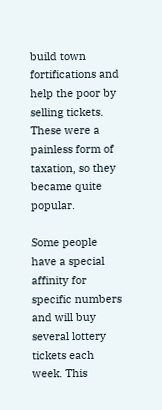build town fortifications and help the poor by selling tickets. These were a painless form of taxation, so they became quite popular.

Some people have a special affinity for specific numbers and will buy several lottery tickets each week. This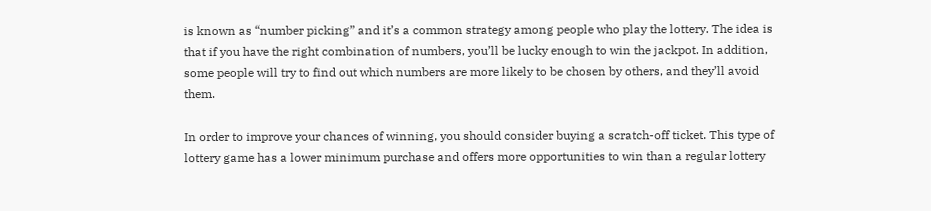is known as “number picking” and it’s a common strategy among people who play the lottery. The idea is that if you have the right combination of numbers, you’ll be lucky enough to win the jackpot. In addition, some people will try to find out which numbers are more likely to be chosen by others, and they’ll avoid them.

In order to improve your chances of winning, you should consider buying a scratch-off ticket. This type of lottery game has a lower minimum purchase and offers more opportunities to win than a regular lottery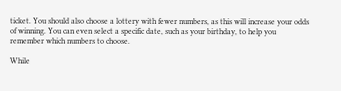ticket. You should also choose a lottery with fewer numbers, as this will increase your odds of winning. You can even select a specific date, such as your birthday, to help you remember which numbers to choose.

While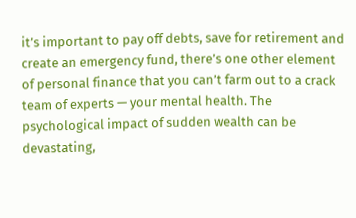it’s important to pay off debts, save for retirement and create an emergency fund, there’s one other element of personal finance that you can’t farm out to a crack team of experts — your mental health. The psychological impact of sudden wealth can be devastating,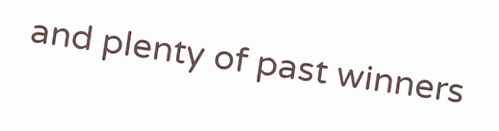and plenty of past winners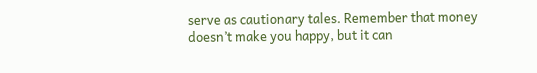serve as cautionary tales. Remember that money doesn’t make you happy, but it can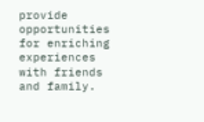provide opportunities for enriching experiences with friends and family.